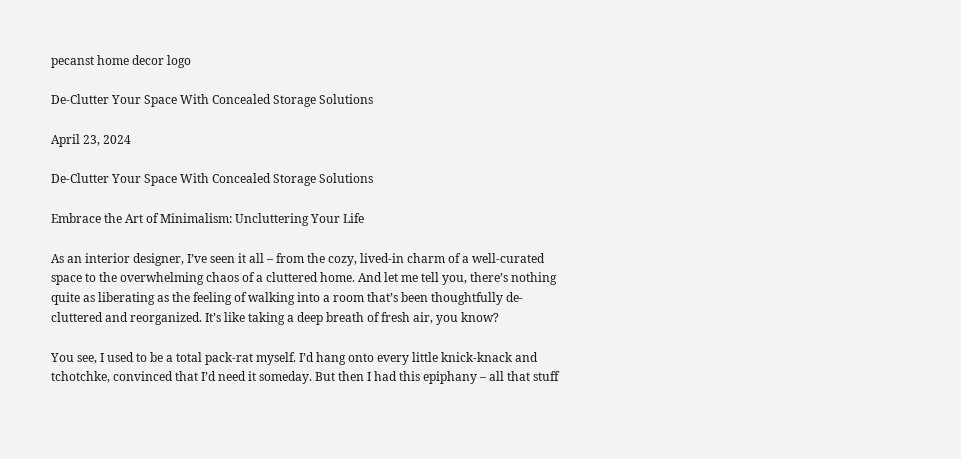pecanst home decor logo

De-Clutter Your Space With Concealed Storage Solutions

April 23, 2024

De-Clutter Your Space With Concealed Storage Solutions

Embrace the Art of Minimalism: Uncluttering Your Life

As an interior designer, I’ve seen it all – from the cozy, lived-in charm of a well-curated space to the overwhelming chaos of a cluttered home. And let me tell you, there’s nothing quite as liberating as the feeling of walking into a room that’s been thoughtfully de-cluttered and reorganized. It’s like taking a deep breath of fresh air, you know?

You see, I used to be a total pack-rat myself. I’d hang onto every little knick-knack and tchotchke, convinced that I’d need it someday. But then I had this epiphany – all that stuff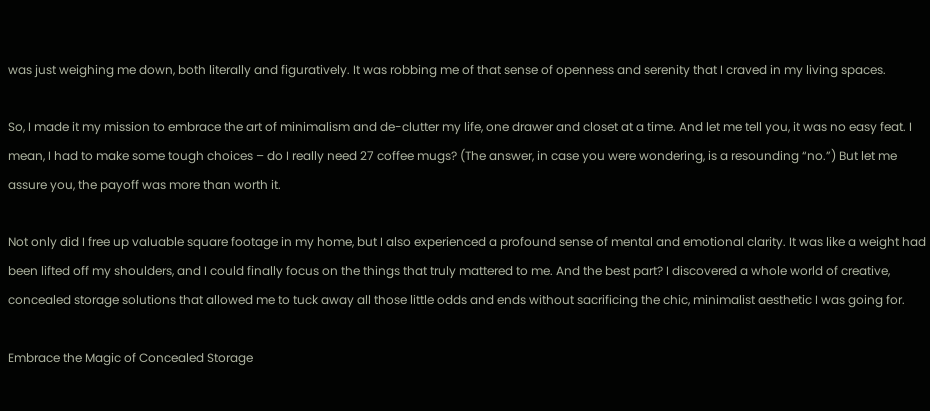was just weighing me down, both literally and figuratively. It was robbing me of that sense of openness and serenity that I craved in my living spaces.

So, I made it my mission to embrace the art of minimalism and de-clutter my life, one drawer and closet at a time. And let me tell you, it was no easy feat. I mean, I had to make some tough choices – do I really need 27 coffee mugs? (The answer, in case you were wondering, is a resounding “no.”) But let me assure you, the payoff was more than worth it.

Not only did I free up valuable square footage in my home, but I also experienced a profound sense of mental and emotional clarity. It was like a weight had been lifted off my shoulders, and I could finally focus on the things that truly mattered to me. And the best part? I discovered a whole world of creative, concealed storage solutions that allowed me to tuck away all those little odds and ends without sacrificing the chic, minimalist aesthetic I was going for.

Embrace the Magic of Concealed Storage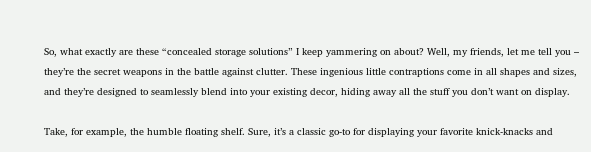So, what exactly are these “concealed storage solutions” I keep yammering on about? Well, my friends, let me tell you – they’re the secret weapons in the battle against clutter. These ingenious little contraptions come in all shapes and sizes, and they’re designed to seamlessly blend into your existing decor, hiding away all the stuff you don’t want on display.

Take, for example, the humble floating shelf. Sure, it’s a classic go-to for displaying your favorite knick-knacks and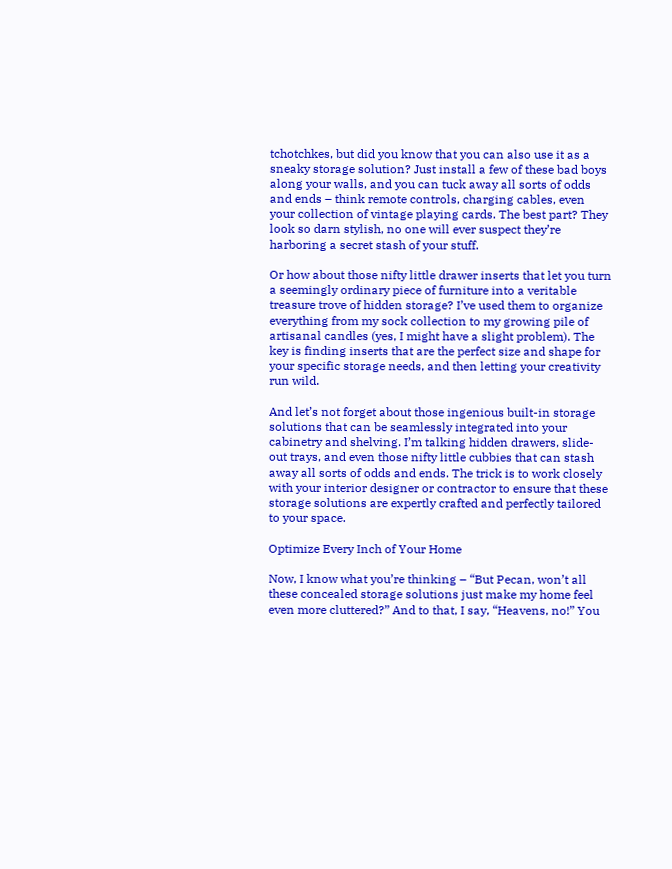tchotchkes, but did you know that you can also use it as a sneaky storage solution? Just install a few of these bad boys along your walls, and you can tuck away all sorts of odds and ends – think remote controls, charging cables, even your collection of vintage playing cards. The best part? They look so darn stylish, no one will ever suspect they’re harboring a secret stash of your stuff.

Or how about those nifty little drawer inserts that let you turn a seemingly ordinary piece of furniture into a veritable treasure trove of hidden storage? I’ve used them to organize everything from my sock collection to my growing pile of artisanal candles (yes, I might have a slight problem). The key is finding inserts that are the perfect size and shape for your specific storage needs, and then letting your creativity run wild.

And let’s not forget about those ingenious built-in storage solutions that can be seamlessly integrated into your cabinetry and shelving. I’m talking hidden drawers, slide-out trays, and even those nifty little cubbies that can stash away all sorts of odds and ends. The trick is to work closely with your interior designer or contractor to ensure that these storage solutions are expertly crafted and perfectly tailored to your space.

Optimize Every Inch of Your Home

Now, I know what you’re thinking – “But Pecan, won’t all these concealed storage solutions just make my home feel even more cluttered?” And to that, I say, “Heavens, no!” You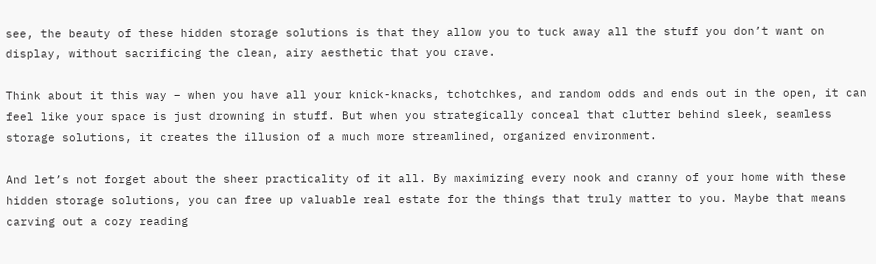see, the beauty of these hidden storage solutions is that they allow you to tuck away all the stuff you don’t want on display, without sacrificing the clean, airy aesthetic that you crave.

Think about it this way – when you have all your knick-knacks, tchotchkes, and random odds and ends out in the open, it can feel like your space is just drowning in stuff. But when you strategically conceal that clutter behind sleek, seamless storage solutions, it creates the illusion of a much more streamlined, organized environment.

And let’s not forget about the sheer practicality of it all. By maximizing every nook and cranny of your home with these hidden storage solutions, you can free up valuable real estate for the things that truly matter to you. Maybe that means carving out a cozy reading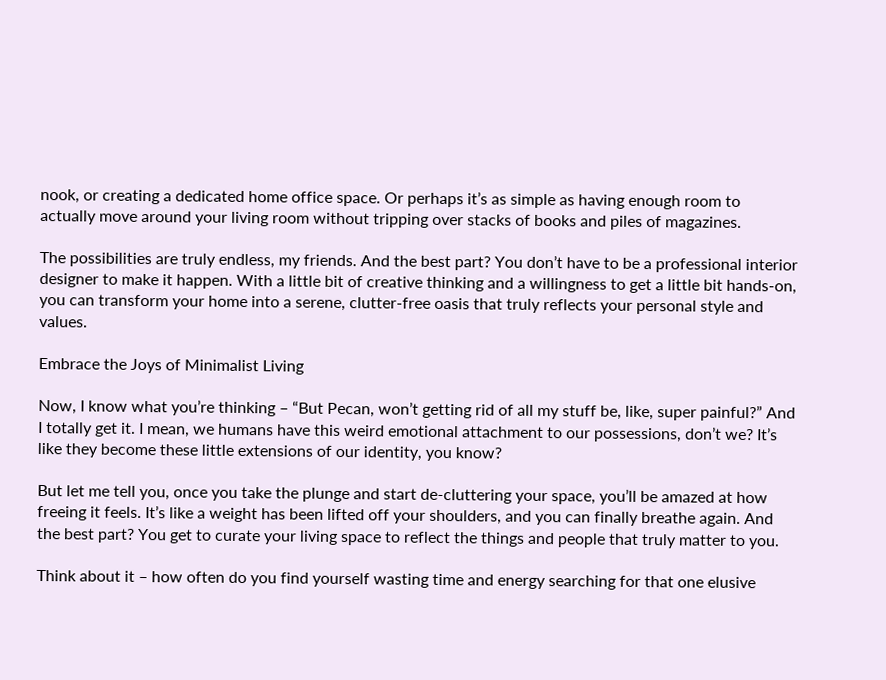nook, or creating a dedicated home office space. Or perhaps it’s as simple as having enough room to actually move around your living room without tripping over stacks of books and piles of magazines.

The possibilities are truly endless, my friends. And the best part? You don’t have to be a professional interior designer to make it happen. With a little bit of creative thinking and a willingness to get a little bit hands-on, you can transform your home into a serene, clutter-free oasis that truly reflects your personal style and values.

Embrace the Joys of Minimalist Living

Now, I know what you’re thinking – “But Pecan, won’t getting rid of all my stuff be, like, super painful?” And I totally get it. I mean, we humans have this weird emotional attachment to our possessions, don’t we? It’s like they become these little extensions of our identity, you know?

But let me tell you, once you take the plunge and start de-cluttering your space, you’ll be amazed at how freeing it feels. It’s like a weight has been lifted off your shoulders, and you can finally breathe again. And the best part? You get to curate your living space to reflect the things and people that truly matter to you.

Think about it – how often do you find yourself wasting time and energy searching for that one elusive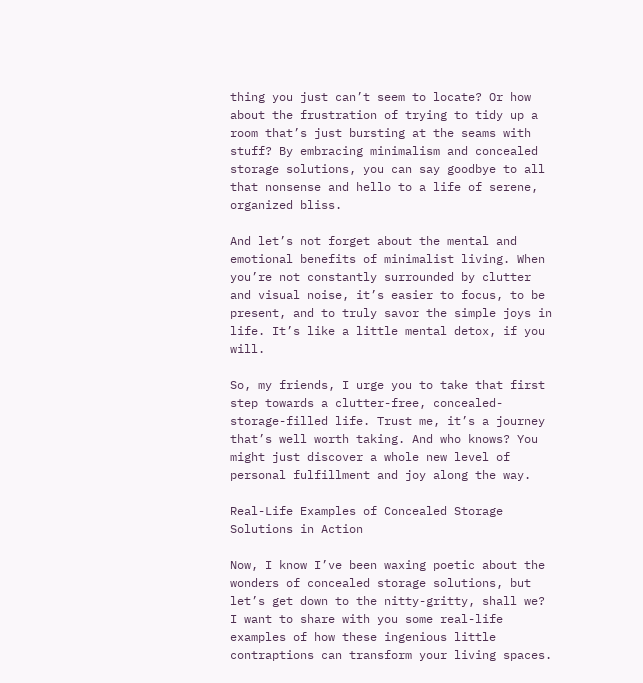thing you just can’t seem to locate? Or how about the frustration of trying to tidy up a room that’s just bursting at the seams with stuff? By embracing minimalism and concealed storage solutions, you can say goodbye to all that nonsense and hello to a life of serene, organized bliss.

And let’s not forget about the mental and emotional benefits of minimalist living. When you’re not constantly surrounded by clutter and visual noise, it’s easier to focus, to be present, and to truly savor the simple joys in life. It’s like a little mental detox, if you will.

So, my friends, I urge you to take that first step towards a clutter-free, concealed-storage-filled life. Trust me, it’s a journey that’s well worth taking. And who knows? You might just discover a whole new level of personal fulfillment and joy along the way.

Real-Life Examples of Concealed Storage Solutions in Action

Now, I know I’ve been waxing poetic about the wonders of concealed storage solutions, but let’s get down to the nitty-gritty, shall we? I want to share with you some real-life examples of how these ingenious little contraptions can transform your living spaces.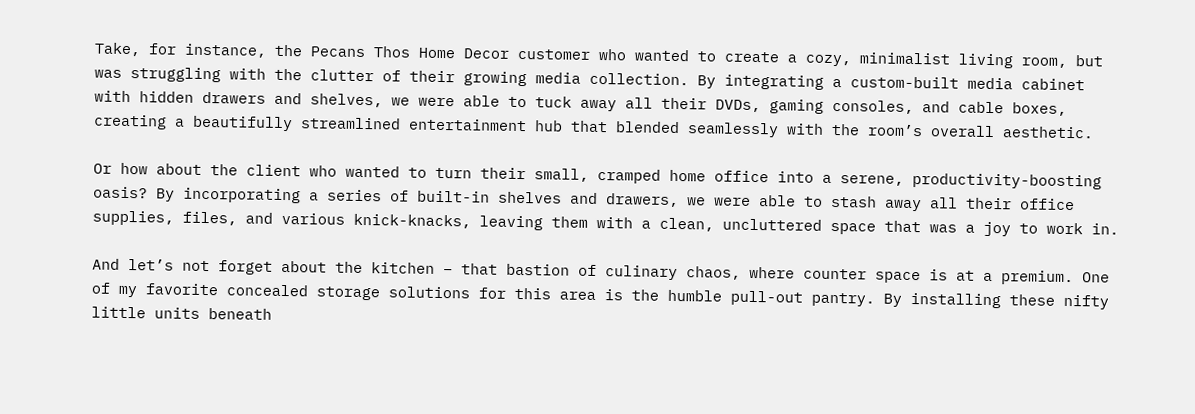Take, for instance, the Pecans Thos Home Decor customer who wanted to create a cozy, minimalist living room, but was struggling with the clutter of their growing media collection. By integrating a custom-built media cabinet with hidden drawers and shelves, we were able to tuck away all their DVDs, gaming consoles, and cable boxes, creating a beautifully streamlined entertainment hub that blended seamlessly with the room’s overall aesthetic.

Or how about the client who wanted to turn their small, cramped home office into a serene, productivity-boosting oasis? By incorporating a series of built-in shelves and drawers, we were able to stash away all their office supplies, files, and various knick-knacks, leaving them with a clean, uncluttered space that was a joy to work in.

And let’s not forget about the kitchen – that bastion of culinary chaos, where counter space is at a premium. One of my favorite concealed storage solutions for this area is the humble pull-out pantry. By installing these nifty little units beneath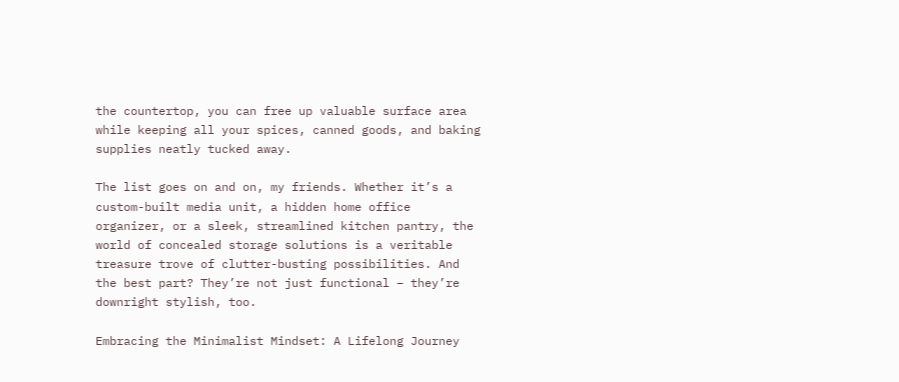the countertop, you can free up valuable surface area while keeping all your spices, canned goods, and baking supplies neatly tucked away.

The list goes on and on, my friends. Whether it’s a custom-built media unit, a hidden home office organizer, or a sleek, streamlined kitchen pantry, the world of concealed storage solutions is a veritable treasure trove of clutter-busting possibilities. And the best part? They’re not just functional – they’re downright stylish, too.

Embracing the Minimalist Mindset: A Lifelong Journey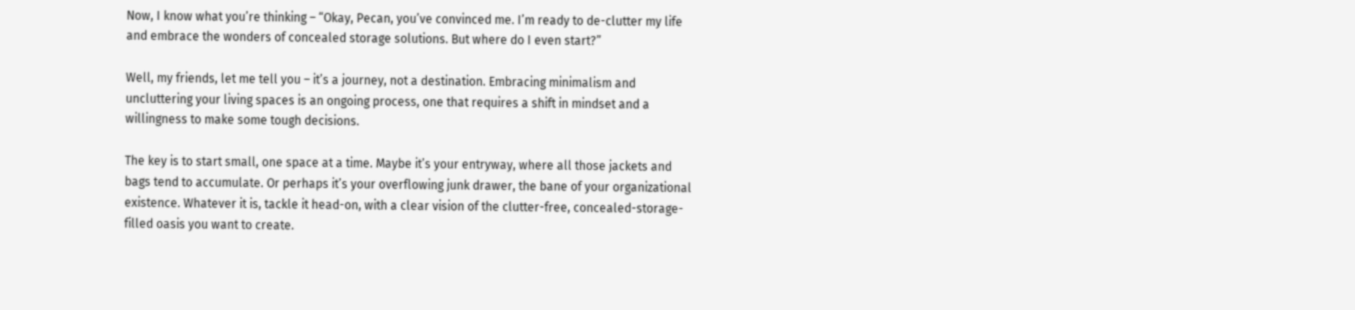Now, I know what you’re thinking – “Okay, Pecan, you’ve convinced me. I’m ready to de-clutter my life and embrace the wonders of concealed storage solutions. But where do I even start?”

Well, my friends, let me tell you – it’s a journey, not a destination. Embracing minimalism and uncluttering your living spaces is an ongoing process, one that requires a shift in mindset and a willingness to make some tough decisions.

The key is to start small, one space at a time. Maybe it’s your entryway, where all those jackets and bags tend to accumulate. Or perhaps it’s your overflowing junk drawer, the bane of your organizational existence. Whatever it is, tackle it head-on, with a clear vision of the clutter-free, concealed-storage-filled oasis you want to create.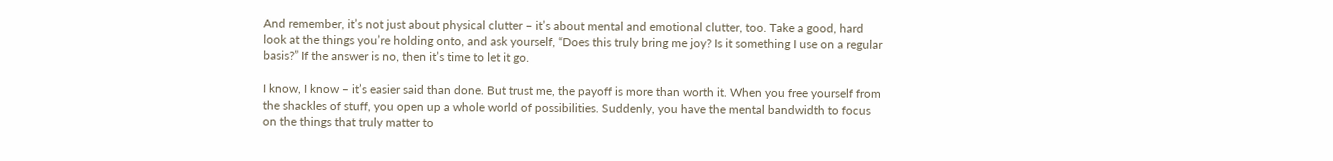And remember, it’s not just about physical clutter – it’s about mental and emotional clutter, too. Take a good, hard look at the things you’re holding onto, and ask yourself, “Does this truly bring me joy? Is it something I use on a regular basis?” If the answer is no, then it’s time to let it go.

I know, I know – it’s easier said than done. But trust me, the payoff is more than worth it. When you free yourself from the shackles of stuff, you open up a whole world of possibilities. Suddenly, you have the mental bandwidth to focus on the things that truly matter to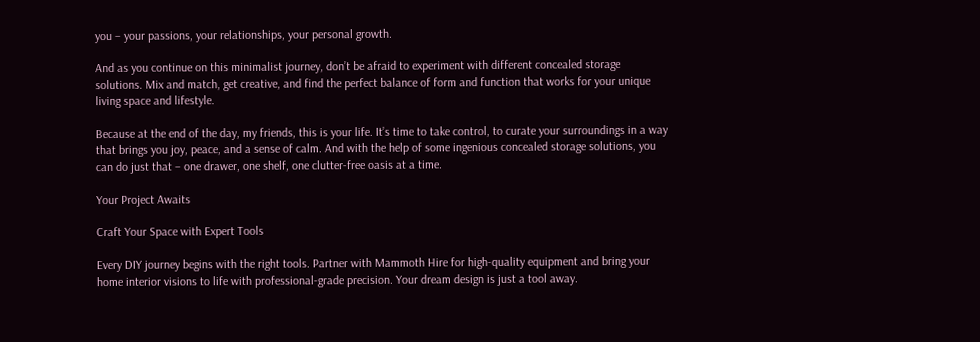you – your passions, your relationships, your personal growth.

And as you continue on this minimalist journey, don’t be afraid to experiment with different concealed storage solutions. Mix and match, get creative, and find the perfect balance of form and function that works for your unique living space and lifestyle.

Because at the end of the day, my friends, this is your life. It’s time to take control, to curate your surroundings in a way that brings you joy, peace, and a sense of calm. And with the help of some ingenious concealed storage solutions, you can do just that – one drawer, one shelf, one clutter-free oasis at a time.

Your Project Awaits

Craft Your Space with Expert Tools

Every DIY journey begins with the right tools. Partner with Mammoth Hire for high-quality equipment and bring your home interior visions to life with professional-grade precision. Your dream design is just a tool away.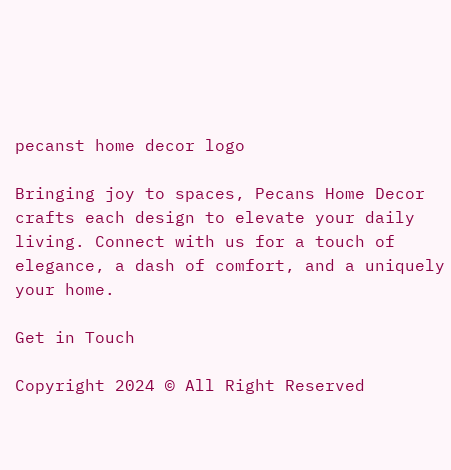pecanst home decor logo

Bringing joy to spaces, Pecans Home Decor crafts each design to elevate your daily living. Connect with us for a touch of elegance, a dash of comfort, and a uniquely your home.

Get in Touch

Copyright 2024 © All Right Reserved